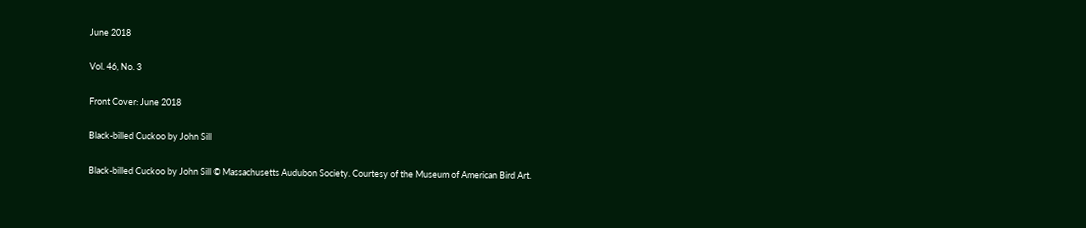June 2018

Vol. 46, No. 3

Front Cover: June 2018

Black-billed Cuckoo by John Sill

Black-billed Cuckoo by John Sill © Massachusetts Audubon Society. Courtesy of the Museum of American Bird Art.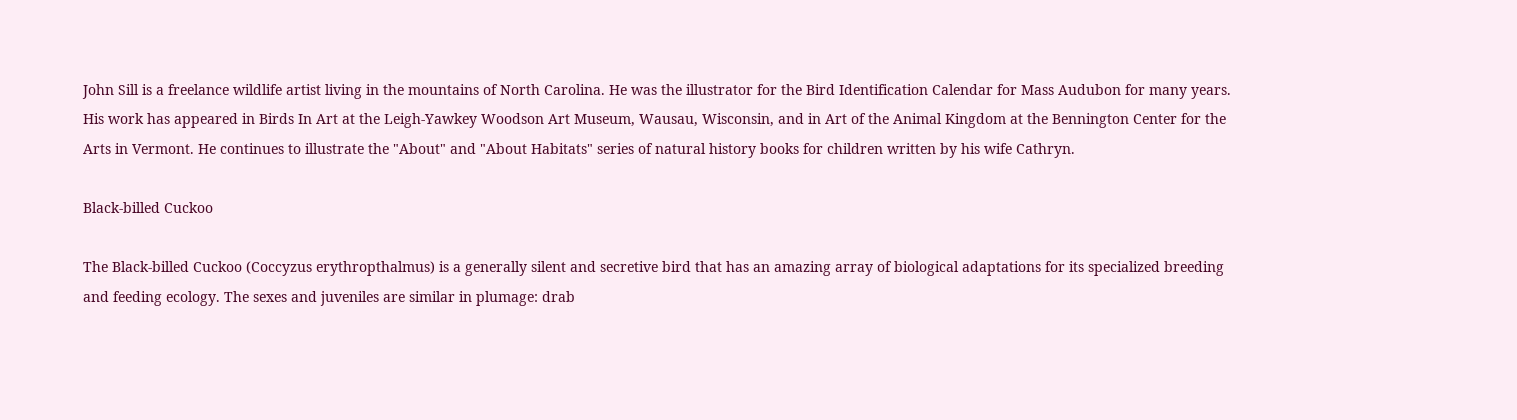John Sill is a freelance wildlife artist living in the mountains of North Carolina. He was the illustrator for the Bird Identification Calendar for Mass Audubon for many years. His work has appeared in Birds In Art at the Leigh-Yawkey Woodson Art Museum, Wausau, Wisconsin, and in Art of the Animal Kingdom at the Bennington Center for the Arts in Vermont. He continues to illustrate the "About" and "About Habitats" series of natural history books for children written by his wife Cathryn.

Black-billed Cuckoo

The Black-billed Cuckoo (Coccyzus erythropthalmus) is a generally silent and secretive bird that has an amazing array of biological adaptations for its specialized breeding and feeding ecology. The sexes and juveniles are similar in plumage: drab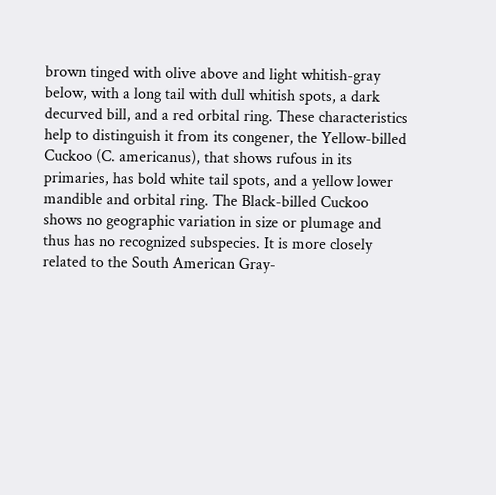brown tinged with olive above and light whitish-gray below, with a long tail with dull whitish spots, a dark decurved bill, and a red orbital ring. These characteristics help to distinguish it from its congener, the Yellow-billed Cuckoo (C. americanus), that shows rufous in its primaries, has bold white tail spots, and a yellow lower mandible and orbital ring. The Black-billed Cuckoo shows no geographic variation in size or plumage and thus has no recognized subspecies. It is more closely related to the South American Gray-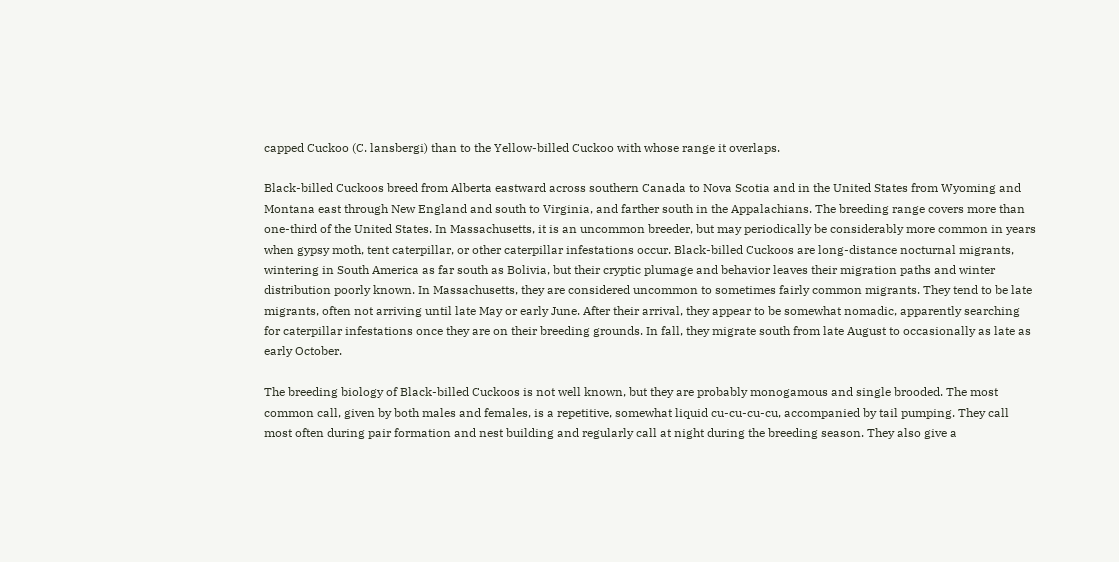capped Cuckoo (C. lansbergi) than to the Yellow-billed Cuckoo with whose range it overlaps.

Black-billed Cuckoos breed from Alberta eastward across southern Canada to Nova Scotia and in the United States from Wyoming and Montana east through New England and south to Virginia, and farther south in the Appalachians. The breeding range covers more than one-third of the United States. In Massachusetts, it is an uncommon breeder, but may periodically be considerably more common in years when gypsy moth, tent caterpillar, or other caterpillar infestations occur. Black-billed Cuckoos are long-distance nocturnal migrants, wintering in South America as far south as Bolivia, but their cryptic plumage and behavior leaves their migration paths and winter distribution poorly known. In Massachusetts, they are considered uncommon to sometimes fairly common migrants. They tend to be late migrants, often not arriving until late May or early June. After their arrival, they appear to be somewhat nomadic, apparently searching for caterpillar infestations once they are on their breeding grounds. In fall, they migrate south from late August to occasionally as late as early October.

The breeding biology of Black-billed Cuckoos is not well known, but they are probably monogamous and single brooded. The most common call, given by both males and females, is a repetitive, somewhat liquid cu-cu-cu-cu, accompanied by tail pumping. They call most often during pair formation and nest building and regularly call at night during the breeding season. They also give a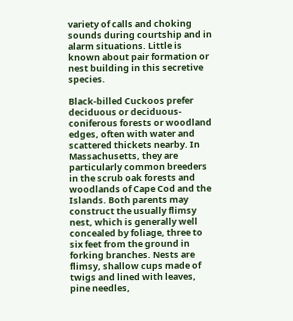variety of calls and choking sounds during courtship and in alarm situations. Little is known about pair formation or nest building in this secretive species.

Black-billed Cuckoos prefer deciduous or deciduous-coniferous forests or woodland edges, often with water and scattered thickets nearby. In Massachusetts, they are particularly common breeders in the scrub oak forests and woodlands of Cape Cod and the Islands. Both parents may construct the usually flimsy nest, which is generally well concealed by foliage, three to six feet from the ground in forking branches. Nests are flimsy, shallow cups made of twigs and lined with leaves, pine needles,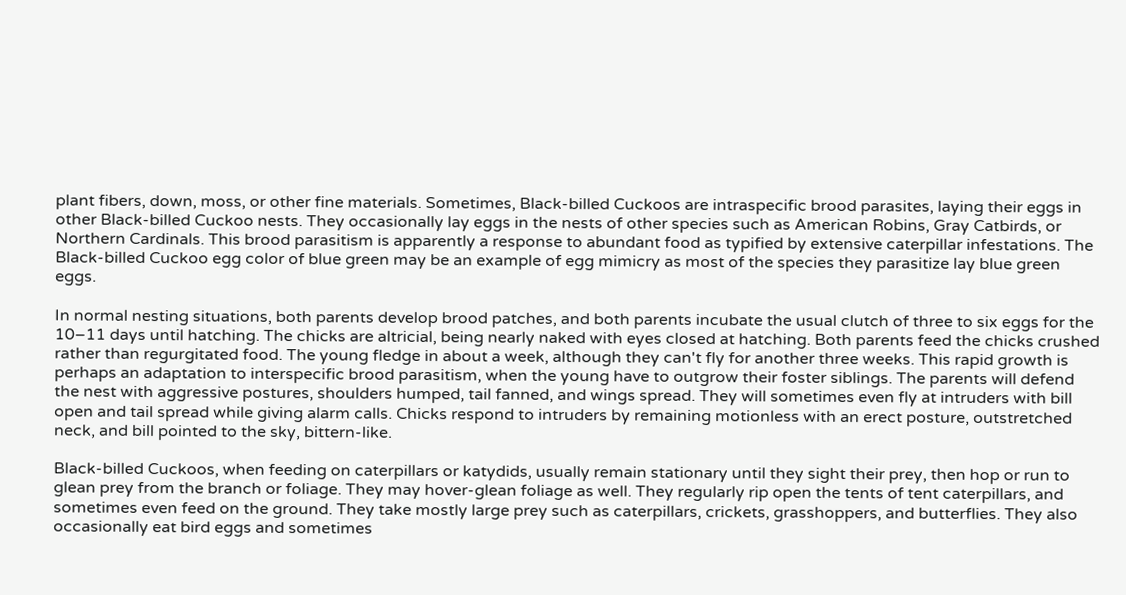plant fibers, down, moss, or other fine materials. Sometimes, Black-billed Cuckoos are intraspecific brood parasites, laying their eggs in other Black-billed Cuckoo nests. They occasionally lay eggs in the nests of other species such as American Robins, Gray Catbirds, or Northern Cardinals. This brood parasitism is apparently a response to abundant food as typified by extensive caterpillar infestations. The Black-billed Cuckoo egg color of blue green may be an example of egg mimicry as most of the species they parasitize lay blue green eggs.

In normal nesting situations, both parents develop brood patches, and both parents incubate the usual clutch of three to six eggs for the 10–11 days until hatching. The chicks are altricial, being nearly naked with eyes closed at hatching. Both parents feed the chicks crushed rather than regurgitated food. The young fledge in about a week, although they can't fly for another three weeks. This rapid growth is perhaps an adaptation to interspecific brood parasitism, when the young have to outgrow their foster siblings. The parents will defend the nest with aggressive postures, shoulders humped, tail fanned, and wings spread. They will sometimes even fly at intruders with bill open and tail spread while giving alarm calls. Chicks respond to intruders by remaining motionless with an erect posture, outstretched neck, and bill pointed to the sky, bittern-like.

Black-billed Cuckoos, when feeding on caterpillars or katydids, usually remain stationary until they sight their prey, then hop or run to glean prey from the branch or foliage. They may hover-glean foliage as well. They regularly rip open the tents of tent caterpillars, and sometimes even feed on the ground. They take mostly large prey such as caterpillars, crickets, grasshoppers, and butterflies. They also occasionally eat bird eggs and sometimes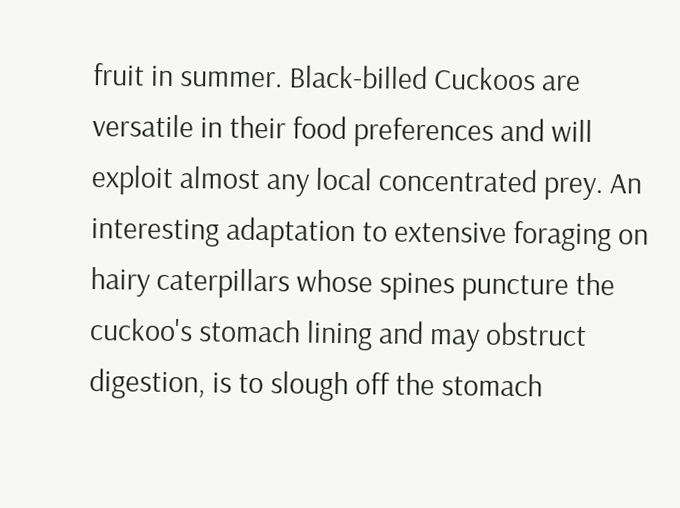fruit in summer. Black-billed Cuckoos are versatile in their food preferences and will exploit almost any local concentrated prey. An interesting adaptation to extensive foraging on hairy caterpillars whose spines puncture the cuckoo's stomach lining and may obstruct digestion, is to slough off the stomach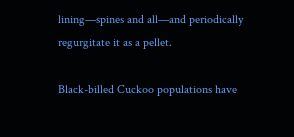lining—spines and all—and periodically regurgitate it as a pellet.

Black-billed Cuckoo populations have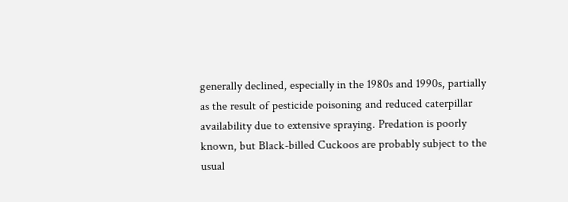generally declined, especially in the 1980s and 1990s, partially as the result of pesticide poisoning and reduced caterpillar availability due to extensive spraying. Predation is poorly known, but Black-billed Cuckoos are probably subject to the usual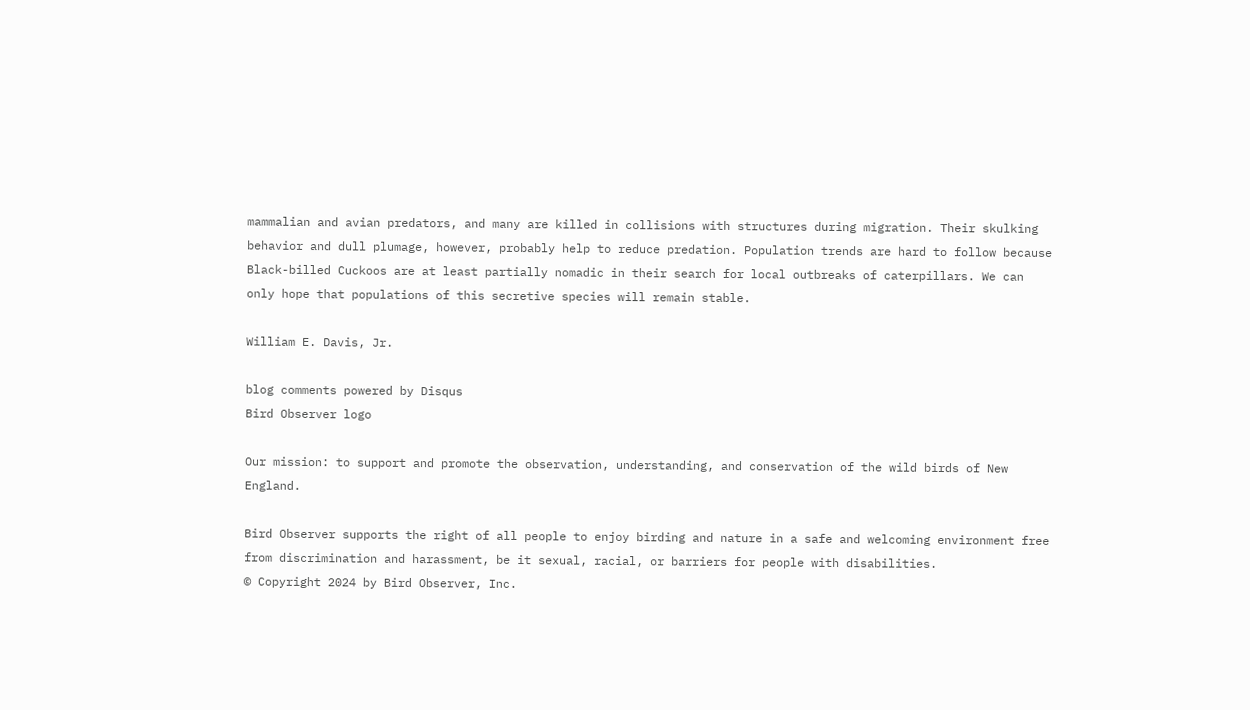mammalian and avian predators, and many are killed in collisions with structures during migration. Their skulking behavior and dull plumage, however, probably help to reduce predation. Population trends are hard to follow because Black-billed Cuckoos are at least partially nomadic in their search for local outbreaks of caterpillars. We can only hope that populations of this secretive species will remain stable.

William E. Davis, Jr.

blog comments powered by Disqus
Bird Observer logo

Our mission: to support and promote the observation, understanding, and conservation of the wild birds of New England.

Bird Observer supports the right of all people to enjoy birding and nature in a safe and welcoming environment free from discrimination and harassment, be it sexual, racial, or barriers for people with disabilities.
© Copyright 2024 by Bird Observer, Inc.